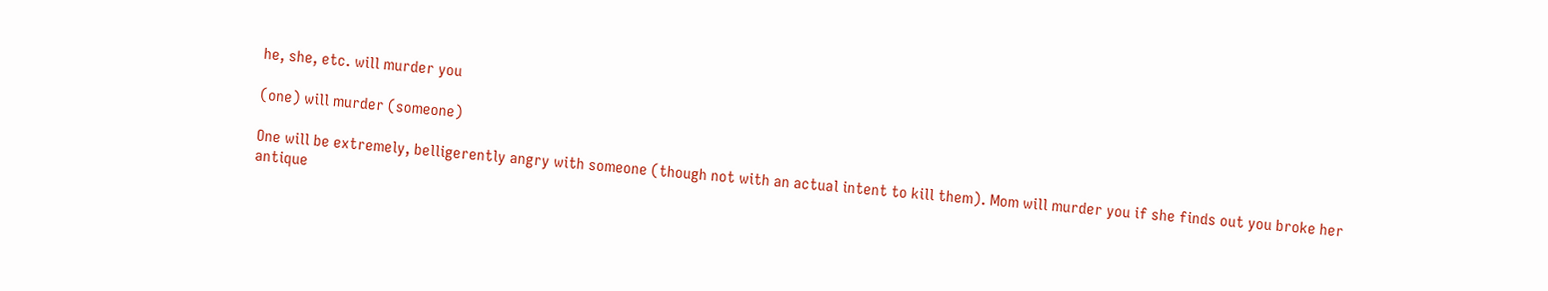he, she, etc. will murder you

(one) will murder (someone)

One will be extremely, belligerently angry with someone (though not with an actual intent to kill them). Mom will murder you if she finds out you broke her antique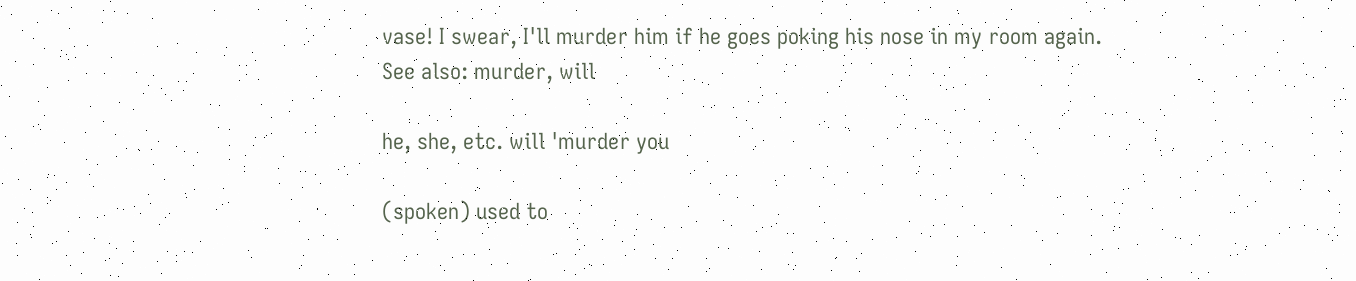vase! I swear, I'll murder him if he goes poking his nose in my room again.
See also: murder, will

he, she, etc. will ˈmurder you

(spoken) used to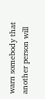warn somebody that another person will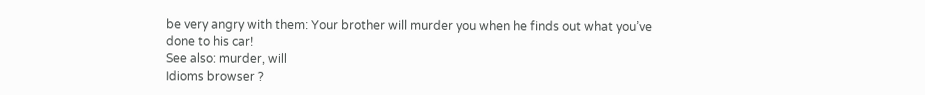be very angry with them: Your brother will murder you when he finds out what you’ve done to his car!
See also: murder, will
Idioms browser ?